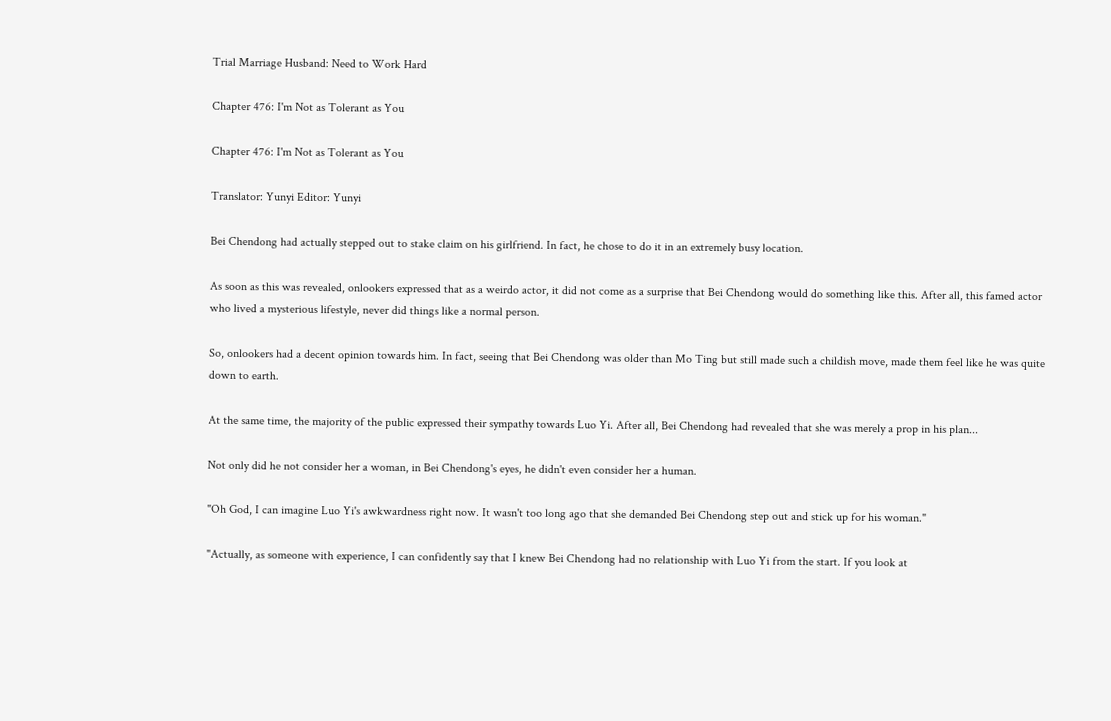Trial Marriage Husband: Need to Work Hard

Chapter 476: I'm Not as Tolerant as You

Chapter 476: I'm Not as Tolerant as You

Translator: Yunyi Editor: Yunyi

Bei Chendong had actually stepped out to stake claim on his girlfriend. In fact, he chose to do it in an extremely busy location.

As soon as this was revealed, onlookers expressed that as a weirdo actor, it did not come as a surprise that Bei Chendong would do something like this. After all, this famed actor who lived a mysterious lifestyle, never did things like a normal person.

So, onlookers had a decent opinion towards him. In fact, seeing that Bei Chendong was older than Mo Ting but still made such a childish move, made them feel like he was quite down to earth.

At the same time, the majority of the public expressed their sympathy towards Luo Yi. After all, Bei Chendong had revealed that she was merely a prop in his plan...

Not only did he not consider her a woman, in Bei Chendong's eyes, he didn't even consider her a human.

"Oh God, I can imagine Luo Yi's awkwardness right now. It wasn't too long ago that she demanded Bei Chendong step out and stick up for his woman."

"Actually, as someone with experience, I can confidently say that I knew Bei Chendong had no relationship with Luo Yi from the start. If you look at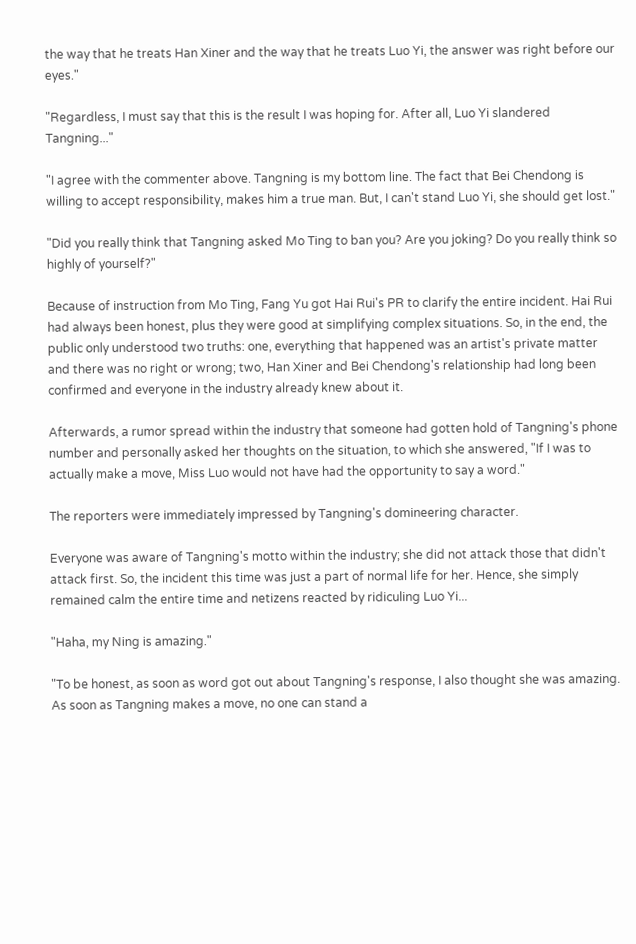the way that he treats Han Xiner and the way that he treats Luo Yi, the answer was right before our eyes."

"Regardless, I must say that this is the result I was hoping for. After all, Luo Yi slandered Tangning..."

"I agree with the commenter above. Tangning is my bottom line. The fact that Bei Chendong is willing to accept responsibility, makes him a true man. But, I can't stand Luo Yi, she should get lost."

"Did you really think that Tangning asked Mo Ting to ban you? Are you joking? Do you really think so highly of yourself?"

Because of instruction from Mo Ting, Fang Yu got Hai Rui's PR to clarify the entire incident. Hai Rui had always been honest, plus they were good at simplifying complex situations. So, in the end, the public only understood two truths: one, everything that happened was an artist's private matter and there was no right or wrong; two, Han Xiner and Bei Chendong's relationship had long been confirmed and everyone in the industry already knew about it.

Afterwards, a rumor spread within the industry that someone had gotten hold of Tangning's phone number and personally asked her thoughts on the situation, to which she answered, "If I was to actually make a move, Miss Luo would not have had the opportunity to say a word."

The reporters were immediately impressed by Tangning's domineering character.

Everyone was aware of Tangning's motto within the industry; she did not attack those that didn't attack first. So, the incident this time was just a part of normal life for her. Hence, she simply remained calm the entire time and netizens reacted by ridiculing Luo Yi...

"Haha, my Ning is amazing."

"To be honest, as soon as word got out about Tangning's response, I also thought she was amazing. As soon as Tangning makes a move, no one can stand a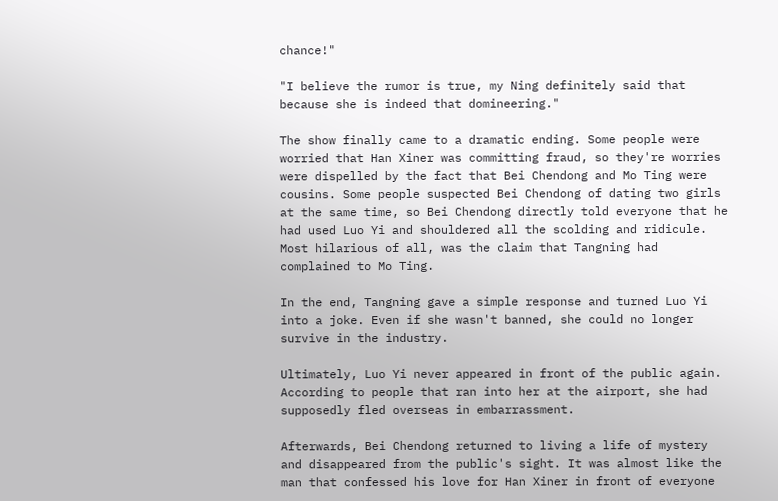chance!"

"I believe the rumor is true, my Ning definitely said that because she is indeed that domineering."

The show finally came to a dramatic ending. Some people were worried that Han Xiner was committing fraud, so they're worries were dispelled by the fact that Bei Chendong and Mo Ting were cousins. Some people suspected Bei Chendong of dating two girls at the same time, so Bei Chendong directly told everyone that he had used Luo Yi and shouldered all the scolding and ridicule. Most hilarious of all, was the claim that Tangning had complained to Mo Ting.

In the end, Tangning gave a simple response and turned Luo Yi into a joke. Even if she wasn't banned, she could no longer survive in the industry.

Ultimately, Luo Yi never appeared in front of the public again. According to people that ran into her at the airport, she had supposedly fled overseas in embarrassment.

Afterwards, Bei Chendong returned to living a life of mystery and disappeared from the public's sight. It was almost like the man that confessed his love for Han Xiner in front of everyone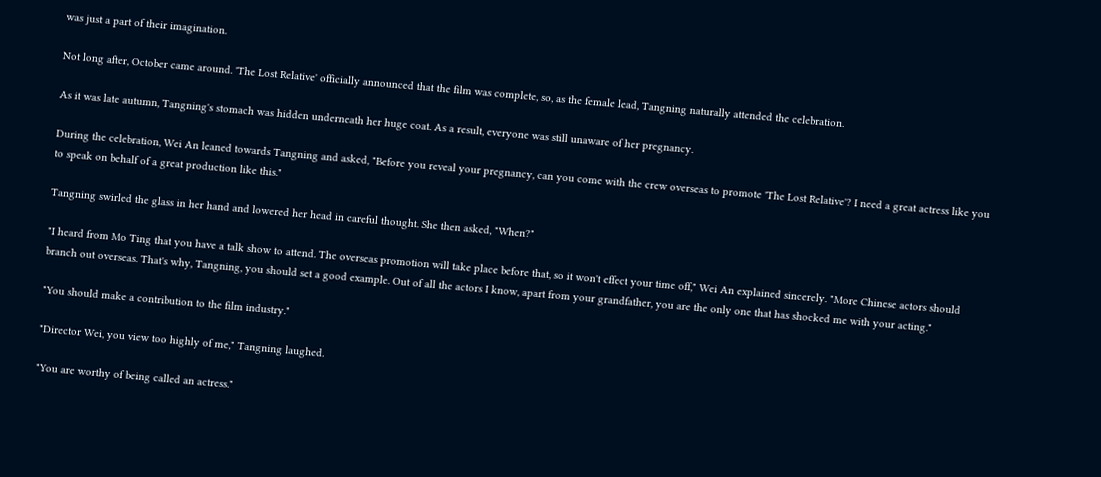was just a part of their imagination.

Not long after, October came around. 'The Lost Relative' officially announced that the film was complete, so, as the female lead, Tangning naturally attended the celebration.

As it was late autumn, Tangning's stomach was hidden underneath her huge coat. As a result, everyone was still unaware of her pregnancy.

During the celebration, Wei An leaned towards Tangning and asked, "Before you reveal your pregnancy, can you come with the crew overseas to promote 'The Lost Relative'? I need a great actress like you to speak on behalf of a great production like this."

Tangning swirled the glass in her hand and lowered her head in careful thought. She then asked, "When?"

"I heard from Mo Ting that you have a talk show to attend. The overseas promotion will take place before that, so it won't effect your time off," Wei An explained sincerely. "More Chinese actors should branch out overseas. That's why, Tangning, you should set a good example. Out of all the actors I know, apart from your grandfather, you are the only one that has shocked me with your acting."

"You should make a contribution to the film industry."

"Director Wei, you view too highly of me," Tangning laughed.

"You are worthy of being called an actress."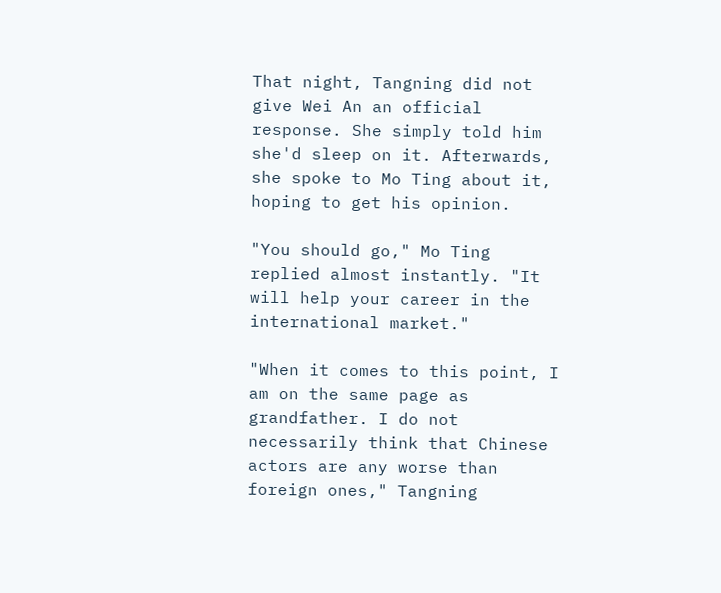That night, Tangning did not give Wei An an official response. She simply told him she'd sleep on it. Afterwards, she spoke to Mo Ting about it, hoping to get his opinion.

"You should go," Mo Ting replied almost instantly. "It will help your career in the international market."

"When it comes to this point, I am on the same page as grandfather. I do not necessarily think that Chinese actors are any worse than foreign ones," Tangning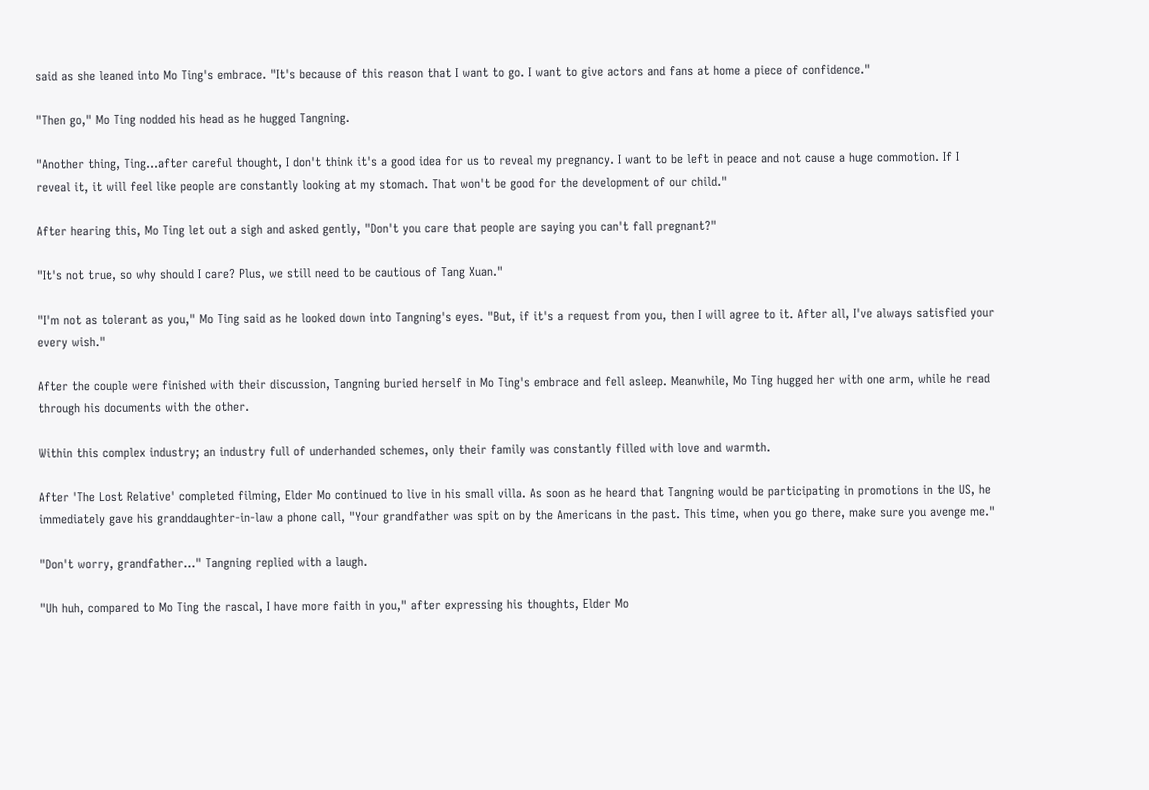said as she leaned into Mo Ting's embrace. "It's because of this reason that I want to go. I want to give actors and fans at home a piece of confidence."

"Then go," Mo Ting nodded his head as he hugged Tangning.

"Another thing, Ting...after careful thought, I don't think it's a good idea for us to reveal my pregnancy. I want to be left in peace and not cause a huge commotion. If I reveal it, it will feel like people are constantly looking at my stomach. That won't be good for the development of our child."

After hearing this, Mo Ting let out a sigh and asked gently, "Don't you care that people are saying you can't fall pregnant?"

"It's not true, so why should I care? Plus, we still need to be cautious of Tang Xuan."

"I'm not as tolerant as you," Mo Ting said as he looked down into Tangning's eyes. "But, if it's a request from you, then I will agree to it. After all, I've always satisfied your every wish."

After the couple were finished with their discussion, Tangning buried herself in Mo Ting's embrace and fell asleep. Meanwhile, Mo Ting hugged her with one arm, while he read through his documents with the other.

Within this complex industry; an industry full of underhanded schemes, only their family was constantly filled with love and warmth.

After 'The Lost Relative' completed filming, Elder Mo continued to live in his small villa. As soon as he heard that Tangning would be participating in promotions in the US, he immediately gave his granddaughter-in-law a phone call, "Your grandfather was spit on by the Americans in the past. This time, when you go there, make sure you avenge me."

"Don't worry, grandfather..." Tangning replied with a laugh.

"Uh huh, compared to Mo Ting the rascal, I have more faith in you," after expressing his thoughts, Elder Mo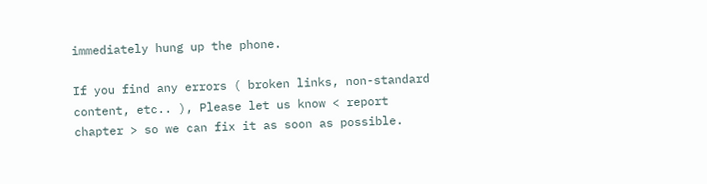immediately hung up the phone.

If you find any errors ( broken links, non-standard content, etc.. ), Please let us know < report chapter > so we can fix it as soon as possible.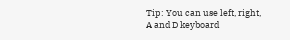Tip: You can use left, right, A and D keyboard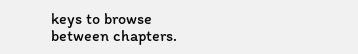keys to browse between chapters.